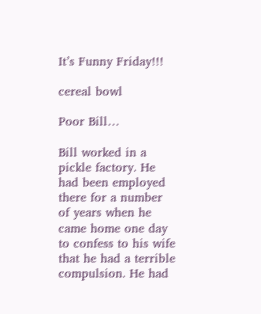It’s Funny Friday!!!

cereal bowl

Poor Bill…

Bill worked in a pickle factory. He had been employed there for a number of years when he came home one day to confess to his wife that he had a terrible compulsion. He had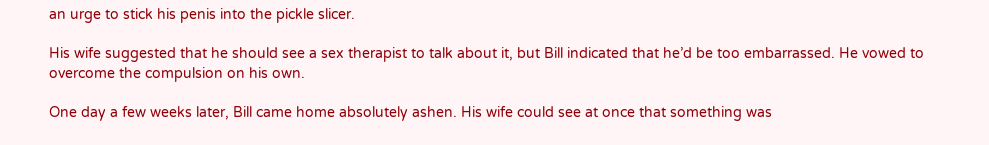an urge to stick his penis into the pickle slicer.

His wife suggested that he should see a sex therapist to talk about it, but Bill indicated that he’d be too embarrassed. He vowed to overcome the compulsion on his own.

One day a few weeks later, Bill came home absolutely ashen. His wife could see at once that something was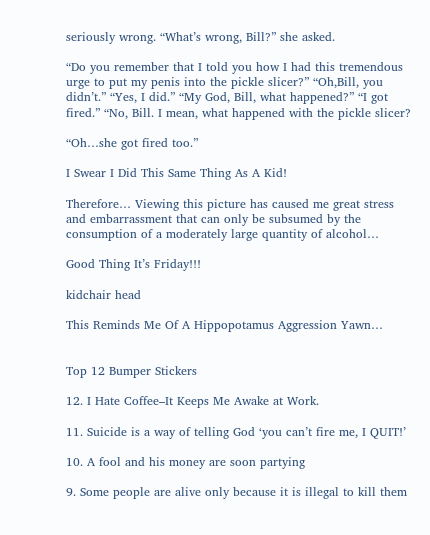seriously wrong. “What’s wrong, Bill?” she asked.

“Do you remember that I told you how I had this tremendous urge to put my penis into the pickle slicer?” “Oh,Bill, you didn’t.” “Yes, I did.” “My God, Bill, what happened?” “I got fired.” “No, Bill. I mean, what happened with the pickle slicer?

“Oh…she got fired too.”

I Swear I Did This Same Thing As A Kid!

Therefore… Viewing this picture has caused me great stress and embarrassment that can only be subsumed by the consumption of a moderately large quantity of alcohol…

Good Thing It’s Friday!!!

kidchair head

This Reminds Me Of A Hippopotamus Aggression Yawn…


Top 12 Bumper Stickers

12. I Hate Coffee–It Keeps Me Awake at Work.

11. Suicide is a way of telling God ‘you can’t fire me, I QUIT!’

10. A fool and his money are soon partying

9. Some people are alive only because it is illegal to kill them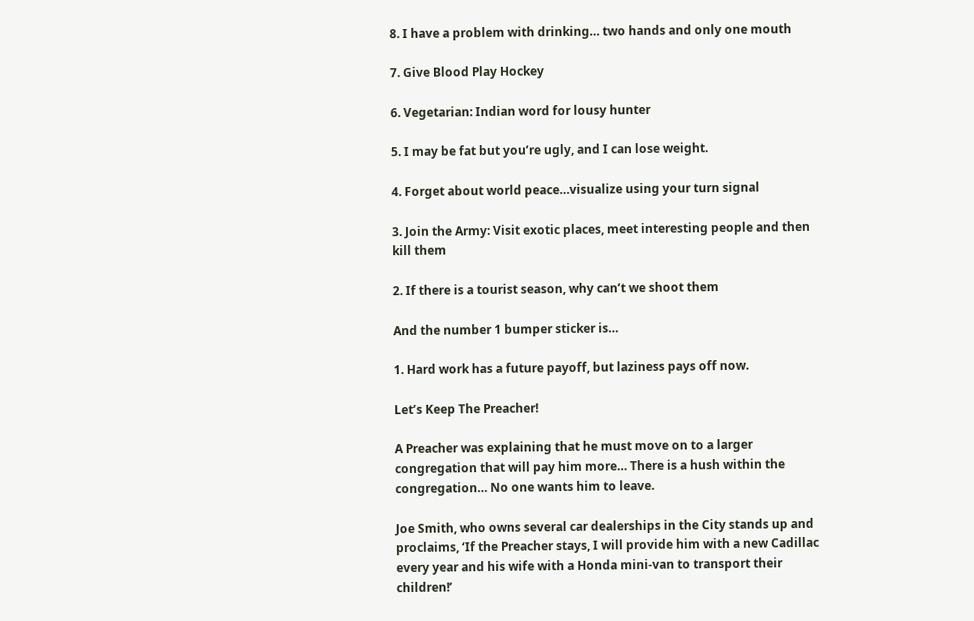8. I have a problem with drinking… two hands and only one mouth

7. Give Blood Play Hockey

6. Vegetarian: Indian word for lousy hunter

5. I may be fat but you’re ugly, and I can lose weight.

4. Forget about world peace…visualize using your turn signal

3. Join the Army: Visit exotic places, meet interesting people and then kill them

2. If there is a tourist season, why can’t we shoot them

And the number 1 bumper sticker is…

1. Hard work has a future payoff, but laziness pays off now.

Let’s Keep The Preacher!

A Preacher was explaining that he must move on to a larger congregation that will pay him more… There is a hush within the congregation… No one wants him to leave.

Joe Smith, who owns several car dealerships in the City stands up and proclaims, ‘If the Preacher stays, I will provide him with a new Cadillac every year and his wife with a Honda mini-van to transport their children!’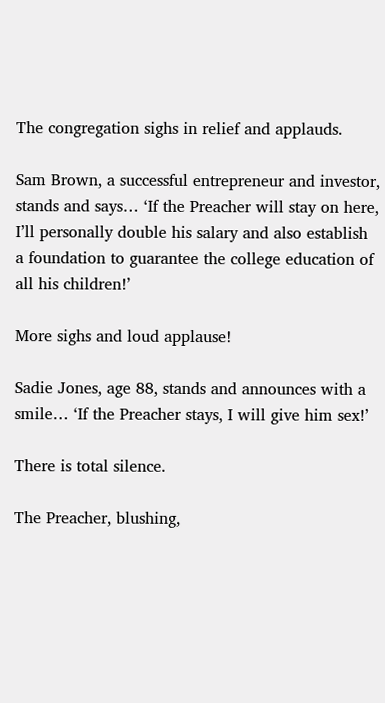The congregation sighs in relief and applauds.

Sam Brown, a successful entrepreneur and investor, stands and says… ‘If the Preacher will stay on here, I’ll personally double his salary and also establish a foundation to guarantee the college education of all his children!’

More sighs and loud applause!

Sadie Jones, age 88, stands and announces with a smile… ‘If the Preacher stays, I will give him sex!’

There is total silence.

The Preacher, blushing,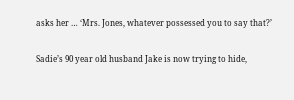asks her … ‘Mrs. Jones, whatever possessed you to say that?’

Sadie’s 90 year old husband Jake is now trying to hide,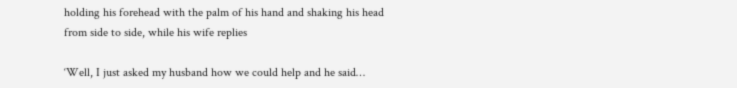holding his forehead with the palm of his hand and shaking his head from side to side, while his wife replies

‘Well, I just asked my husband how we could help and he said…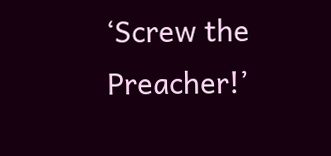‘Screw the Preacher!’